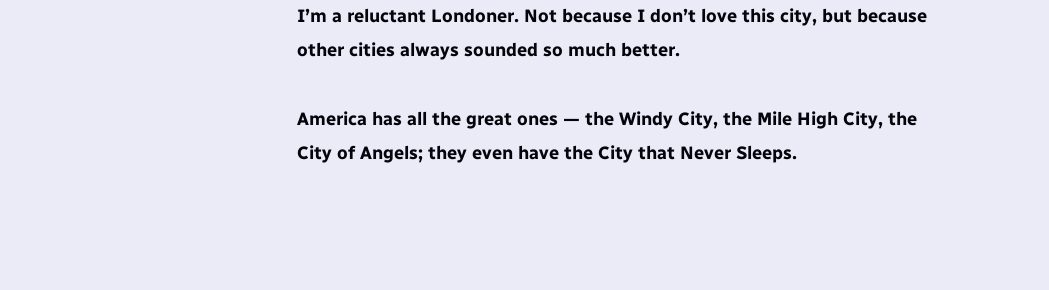I’m a reluctant Londoner. Not because I don’t love this city, but because other cities always sounded so much better.

America has all the great ones — the Windy City, the Mile High City, the City of Angels; they even have the City that Never Sleeps.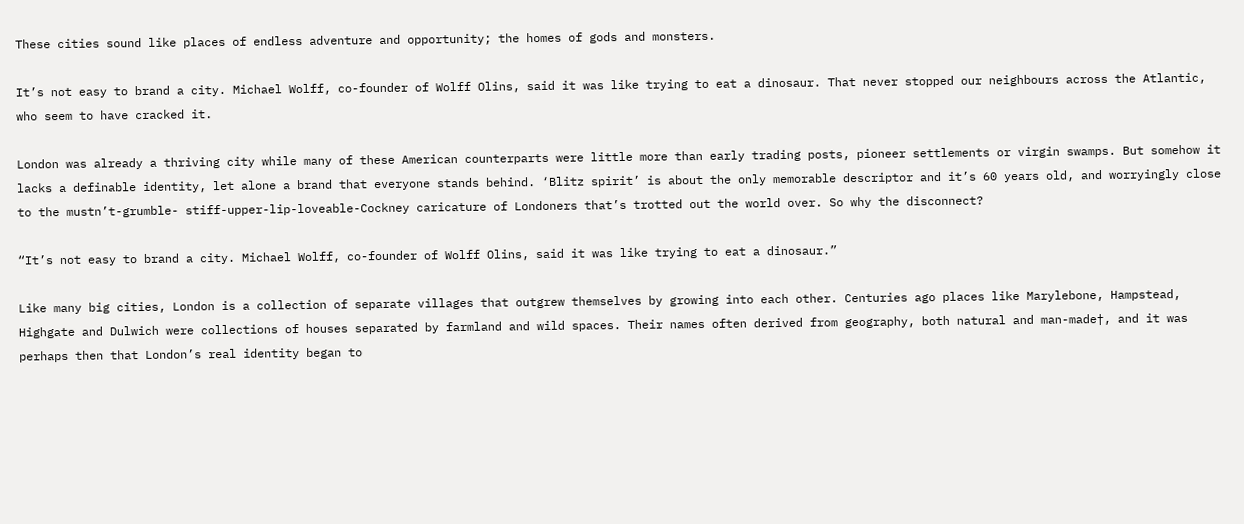These cities sound like places of endless adventure and opportunity; the homes of gods and monsters.

It’s not easy to brand a city. Michael Wolff, co-founder of Wolff Olins, said it was like trying to eat a dinosaur. That never stopped our neighbours across the Atlantic, who seem to have cracked it.

London was already a thriving city while many of these American counterparts were little more than early trading posts, pioneer settlements or virgin swamps. But somehow it lacks a definable identity, let alone a brand that everyone stands behind. ‘Blitz spirit’ is about the only memorable descriptor and it’s 60 years old, and worryingly close to the mustn’t-grumble- stiff-upper-lip-loveable-Cockney caricature of Londoners that’s trotted out the world over. So why the disconnect?

“It’s not easy to brand a city. Michael Wolff, co-founder of Wolff Olins, said it was like trying to eat a dinosaur.”

Like many big cities, London is a collection of separate villages that outgrew themselves by growing into each other. Centuries ago places like Marylebone, Hampstead, Highgate and Dulwich were collections of houses separated by farmland and wild spaces. Their names often derived from geography, both natural and man-made†, and it was perhaps then that London’s real identity began to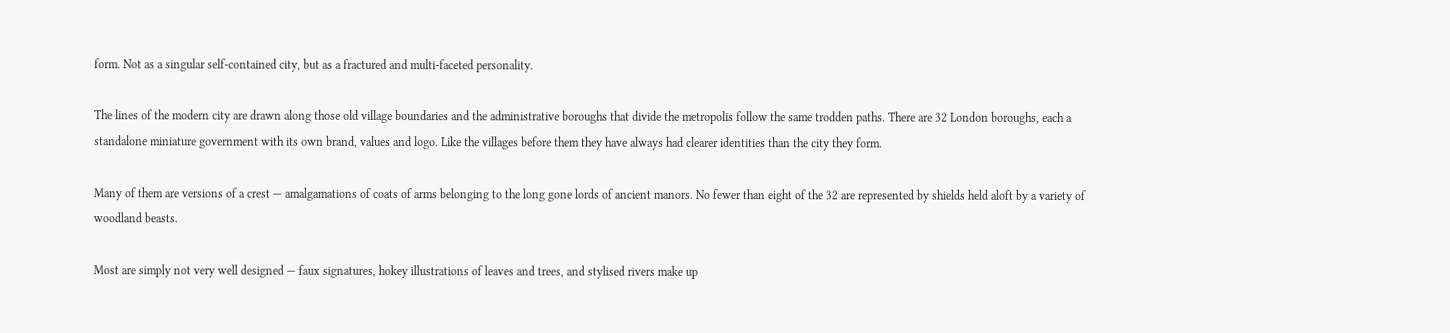form. Not as a singular self-contained city, but as a fractured and multi-faceted personality.

The lines of the modern city are drawn along those old village boundaries and the administrative boroughs that divide the metropolis follow the same trodden paths. There are 32 London boroughs, each a standalone miniature government with its own brand, values and logo. Like the villages before them they have always had clearer identities than the city they form.

Many of them are versions of a crest — amalgamations of coats of arms belonging to the long gone lords of ancient manors. No fewer than eight of the 32 are represented by shields held aloft by a variety of woodland beasts.

Most are simply not very well designed — faux signatures, hokey illustrations of leaves and trees, and stylised rivers make up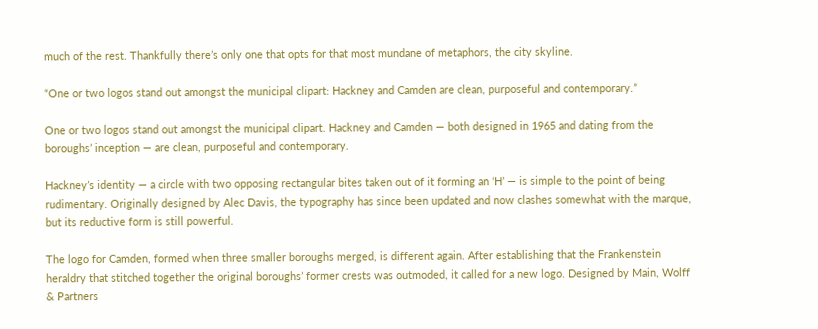much of the rest. Thankfully there’s only one that opts for that most mundane of metaphors, the city skyline.

“One or two logos stand out amongst the municipal clipart: Hackney and Camden are clean, purposeful and contemporary.”

One or two logos stand out amongst the municipal clipart. Hackney and Camden — both designed in 1965 and dating from the boroughs’ inception — are clean, purposeful and contemporary.

Hackney’s identity — a circle with two opposing rectangular bites taken out of it forming an ‘H’ — is simple to the point of being rudimentary. Originally designed by Alec Davis, the typography has since been updated and now clashes somewhat with the marque, but its reductive form is still powerful.

The logo for Camden, formed when three smaller boroughs merged, is different again. After establishing that the Frankenstein heraldry that stitched together the original boroughs’ former crests was outmoded, it called for a new logo. Designed by Main, Wolff & Partners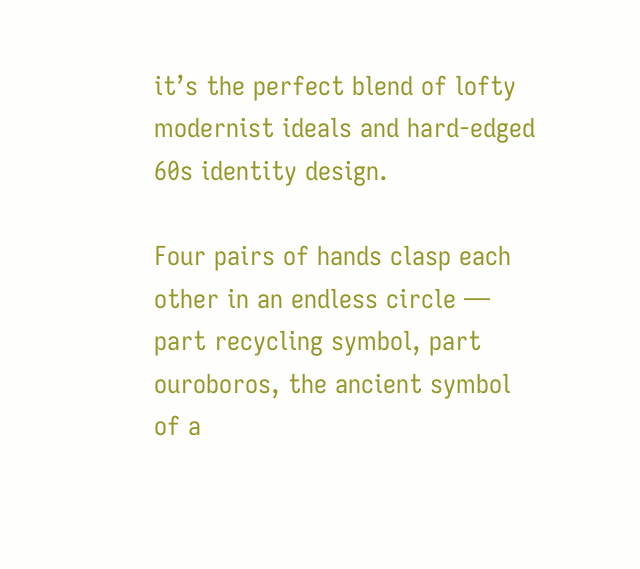it’s the perfect blend of lofty modernist ideals and hard-edged 60s identity design.

Four pairs of hands clasp each other in an endless circle — part recycling symbol, part ouroboros, the ancient symbol of a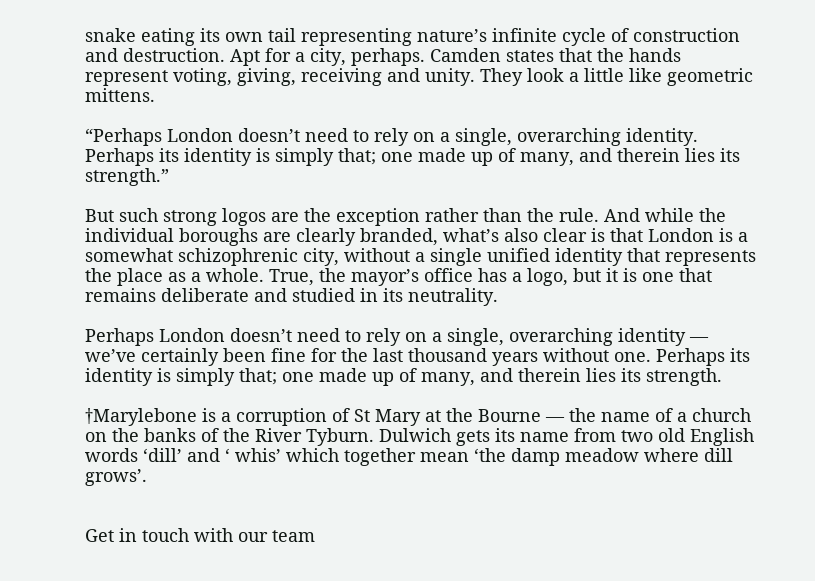snake eating its own tail representing nature’s infinite cycle of construction and destruction. Apt for a city, perhaps. Camden states that the hands represent voting, giving, receiving and unity. They look a little like geometric mittens.

“Perhaps London doesn’t need to rely on a single, overarching identity. Perhaps its identity is simply that; one made up of many, and therein lies its strength.”

But such strong logos are the exception rather than the rule. And while the individual boroughs are clearly branded, what’s also clear is that London is a somewhat schizophrenic city, without a single unified identity that represents the place as a whole. True, the mayor’s office has a logo, but it is one that remains deliberate and studied in its neutrality.

Perhaps London doesn’t need to rely on a single, overarching identity — we’ve certainly been fine for the last thousand years without one. Perhaps its identity is simply that; one made up of many, and therein lies its strength.

†Marylebone is a corruption of St Mary at the Bourne — the name of a church on the banks of the River Tyburn. Dulwich gets its name from two old English words ‘dill’ and ‘ whis’ which together mean ‘the damp meadow where dill grows’.


Get in touch with our team